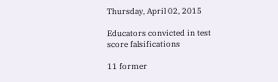Thursday, April 02, 2015

Educators convicted in test score falsifications

11 former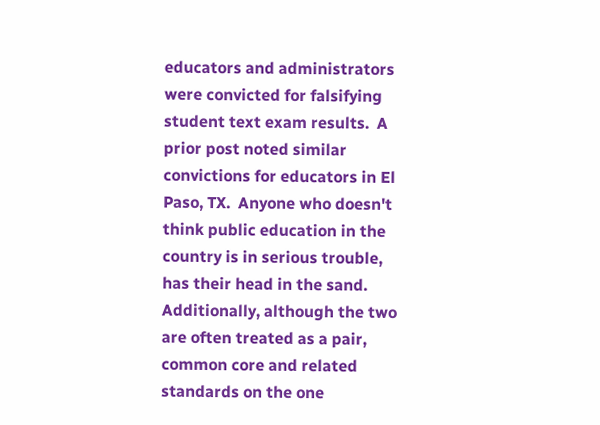educators and administrators were convicted for falsifying student text exam results.  A prior post noted similar convictions for educators in El Paso, TX.  Anyone who doesn't think public education in the country is in serious trouble, has their head in the sand. Additionally, although the two are often treated as a pair, common core and related standards on the one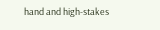hand and high-stakes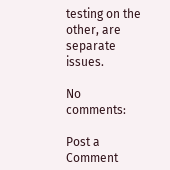testing on the other, are separate issues.

No comments:

Post a Comment